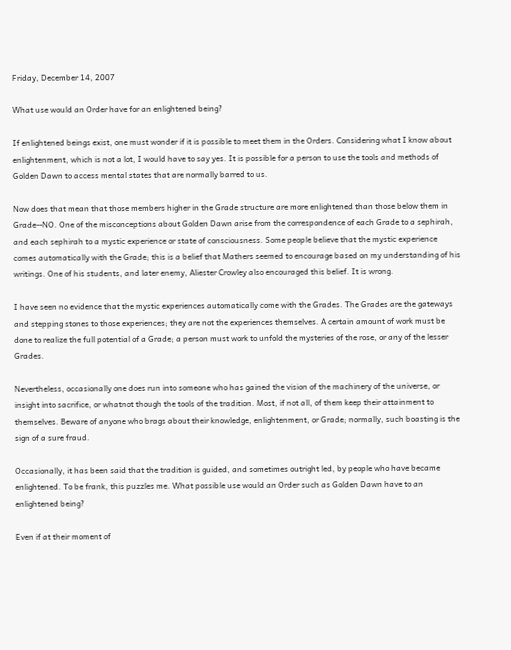Friday, December 14, 2007

What use would an Order have for an enlightened being?

If enlightened beings exist, one must wonder if it is possible to meet them in the Orders. Considering what I know about enlightenment, which is not a lot, I would have to say yes. It is possible for a person to use the tools and methods of Golden Dawn to access mental states that are normally barred to us.

Now does that mean that those members higher in the Grade structure are more enlightened than those below them in Grade--NO. One of the misconceptions about Golden Dawn arise from the correspondence of each Grade to a sephirah, and each sephirah to a mystic experience or state of consciousness. Some people believe that the mystic experience comes automatically with the Grade; this is a belief that Mathers seemed to encourage based on my understanding of his writings. One of his students, and later enemy, Aliester Crowley also encouraged this belief. It is wrong.

I have seen no evidence that the mystic experiences automatically come with the Grades. The Grades are the gateways and stepping stones to those experiences; they are not the experiences themselves. A certain amount of work must be done to realize the full potential of a Grade; a person must work to unfold the mysteries of the rose, or any of the lesser Grades.

Nevertheless, occasionally one does run into someone who has gained the vision of the machinery of the universe, or insight into sacrifice, or whatnot though the tools of the tradition. Most, if not all, of them keep their attainment to themselves. Beware of anyone who brags about their knowledge, enlightenment, or Grade; normally, such boasting is the sign of a sure fraud.

Occasionally, it has been said that the tradition is guided, and sometimes outright led, by people who have became enlightened. To be frank, this puzzles me. What possible use would an Order such as Golden Dawn have to an enlightened being?

Even if at their moment of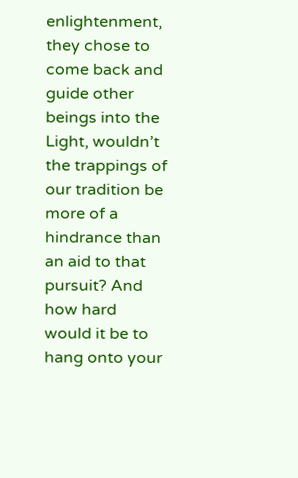enlightenment, they chose to come back and guide other beings into the Light, wouldn’t the trappings of our tradition be more of a hindrance than an aid to that pursuit? And how hard would it be to hang onto your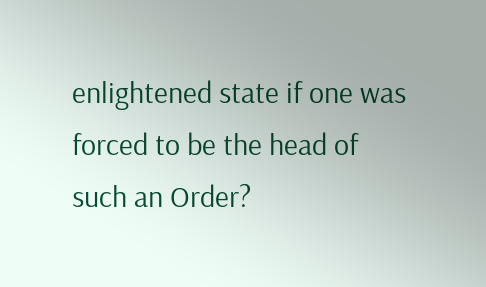enlightened state if one was forced to be the head of such an Order?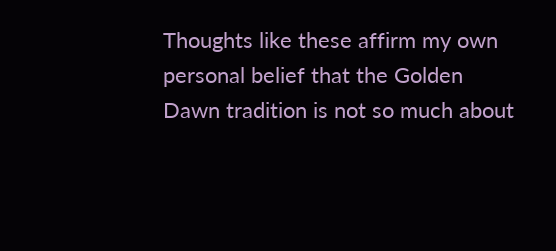Thoughts like these affirm my own personal belief that the Golden Dawn tradition is not so much about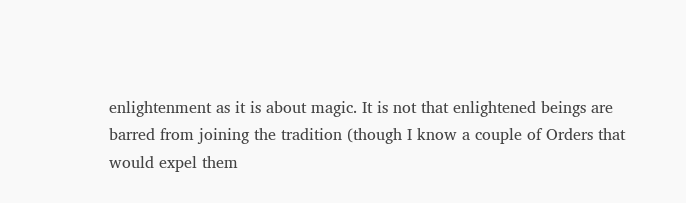enlightenment as it is about magic. It is not that enlightened beings are barred from joining the tradition (though I know a couple of Orders that would expel them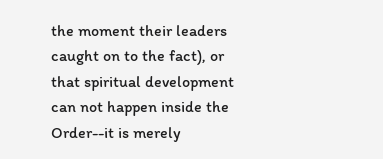the moment their leaders caught on to the fact), or that spiritual development can not happen inside the Order--it is merely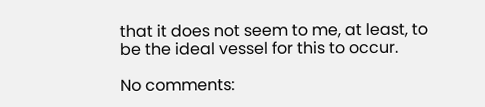that it does not seem to me, at least, to be the ideal vessel for this to occur.

No comments: